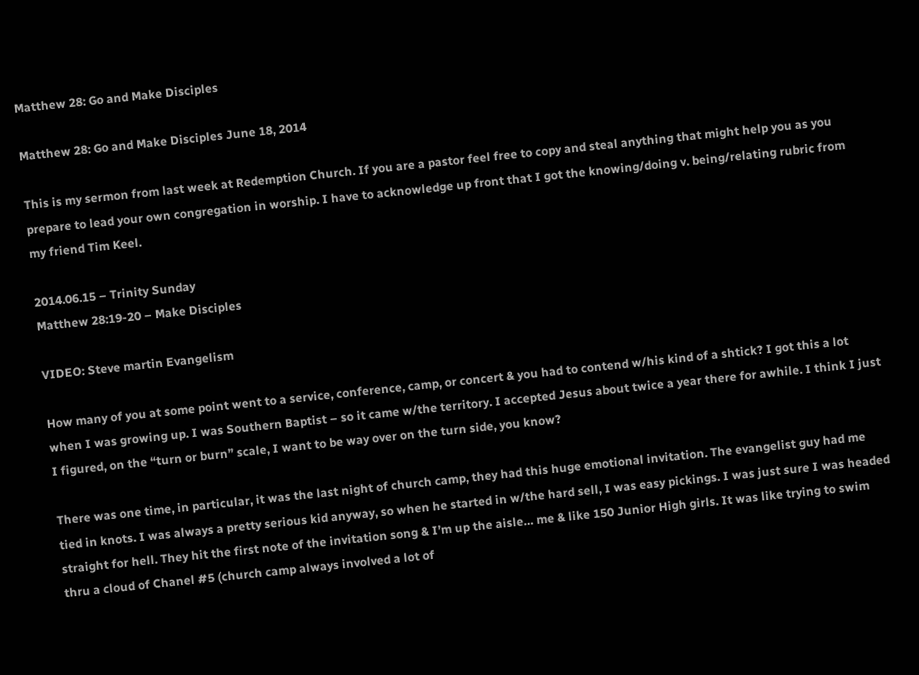Matthew 28: Go and Make Disciples

Matthew 28: Go and Make Disciples June 18, 2014

This is my sermon from last week at Redemption Church. If you are a pastor feel free to copy and steal anything that might help you as you prepare to lead your own congregation in worship. I have to acknowledge up front that I got the knowing/doing v. being/relating rubric from my friend Tim Keel.

2014.06.15 – Trinity Sunday
Matthew 28:19-20 – Make Disciples

VIDEO: Steve martin Evangelism

How many of you at some point went to a service, conference, camp, or concert & you had to contend w/his kind of a shtick? I got this a lot when I was growing up. I was Southern Baptist – so it came w/the territory. I accepted Jesus about twice a year there for awhile. I think I just I figured, on the “turn or burn” scale, I want to be way over on the turn side, you know?

There was one time, in particular, it was the last night of church camp, they had this huge emotional invitation. The evangelist guy had me tied in knots. I was always a pretty serious kid anyway, so when he started in w/the hard sell, I was easy pickings. I was just sure I was headed straight for hell. They hit the first note of the invitation song & I’m up the aisle… me & like 150 Junior High girls. It was like trying to swim thru a cloud of Chanel #5 (church camp always involved a lot of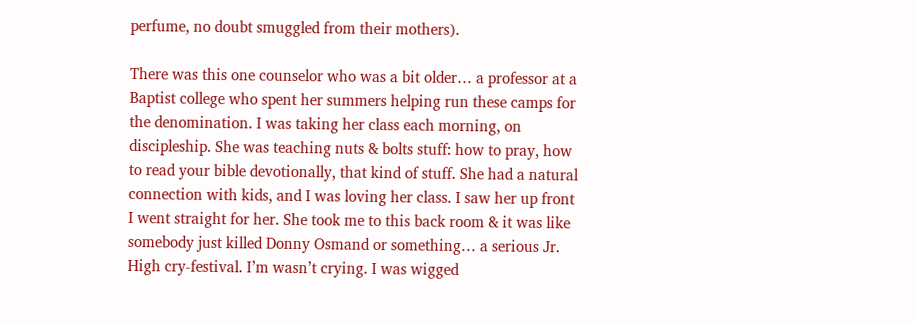perfume, no doubt smuggled from their mothers).

There was this one counselor who was a bit older… a professor at a Baptist college who spent her summers helping run these camps for the denomination. I was taking her class each morning, on discipleship. She was teaching nuts & bolts stuff: how to pray, how to read your bible devotionally, that kind of stuff. She had a natural connection with kids, and I was loving her class. I saw her up front I went straight for her. She took me to this back room & it was like somebody just killed Donny Osmand or something… a serious Jr. High cry-festival. I’m wasn’t crying. I was wigged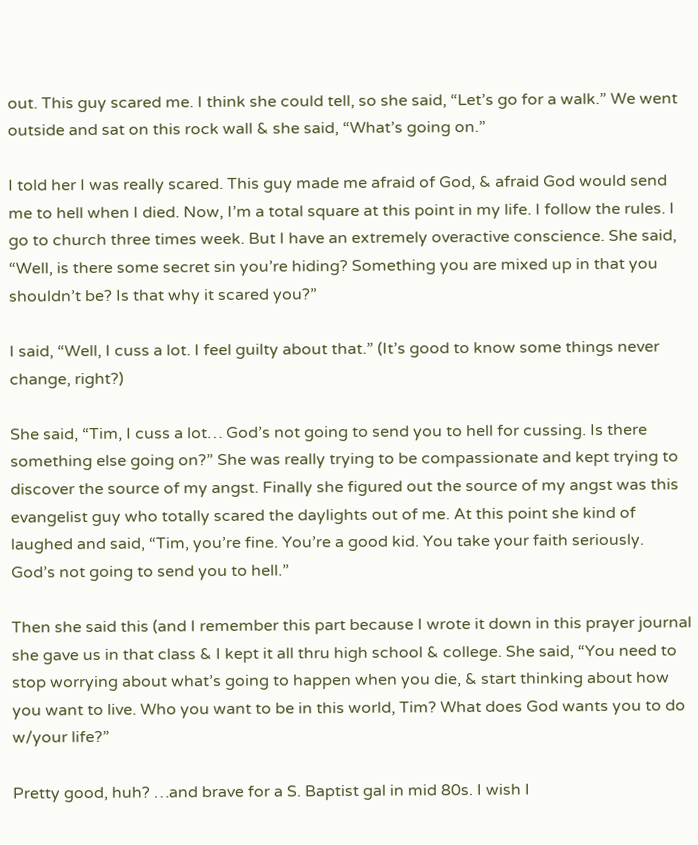out. This guy scared me. I think she could tell, so she said, “Let’s go for a walk.” We went outside and sat on this rock wall & she said, “What’s going on.”

I told her I was really scared. This guy made me afraid of God, & afraid God would send me to hell when I died. Now, I’m a total square at this point in my life. I follow the rules. I go to church three times week. But I have an extremely overactive conscience. She said, “Well, is there some secret sin you’re hiding? Something you are mixed up in that you shouldn’t be? Is that why it scared you?”

I said, “Well, I cuss a lot. I feel guilty about that.” (It’s good to know some things never change, right?)

She said, “Tim, I cuss a lot… God’s not going to send you to hell for cussing. Is there something else going on?” She was really trying to be compassionate and kept trying to discover the source of my angst. Finally she figured out the source of my angst was this evangelist guy who totally scared the daylights out of me. At this point she kind of laughed and said, “Tim, you’re fine. You’re a good kid. You take your faith seriously. God’s not going to send you to hell.”

Then she said this (and I remember this part because I wrote it down in this prayer journal she gave us in that class & I kept it all thru high school & college. She said, “You need to stop worrying about what’s going to happen when you die, & start thinking about how you want to live. Who you want to be in this world, Tim? What does God wants you to do w/your life?”

Pretty good, huh? …and brave for a S. Baptist gal in mid 80s. I wish I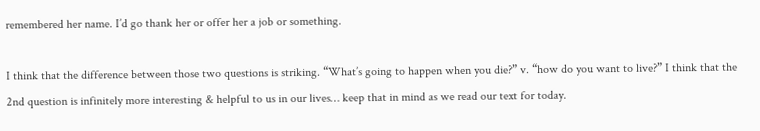remembered her name. I’d go thank her or offer her a job or something.

I think that the difference between those two questions is striking. “What’s going to happen when you die?” v. “how do you want to live?” I think that the 2nd question is infinitely more interesting & helpful to us in our lives… keep that in mind as we read our text for today.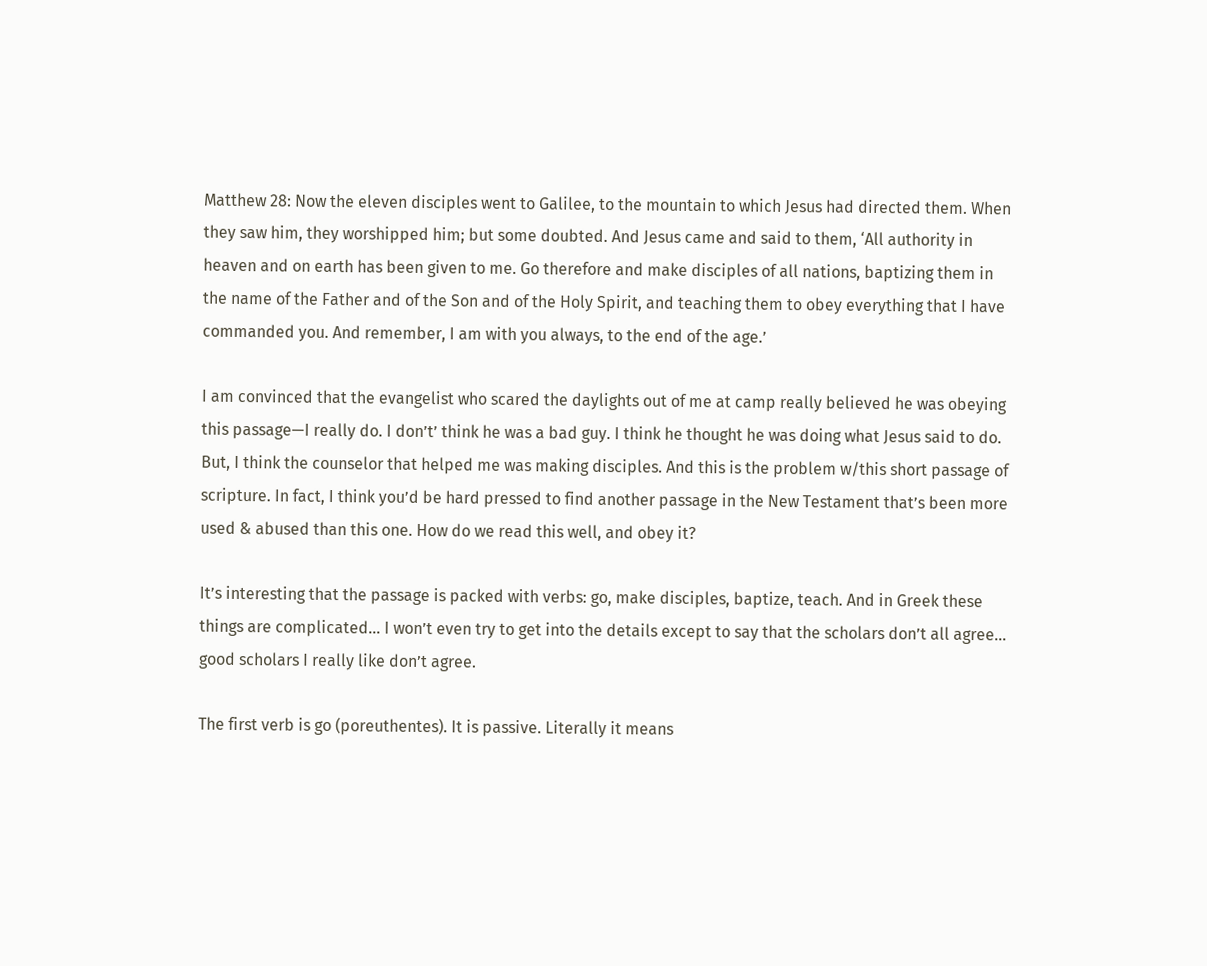Matthew 28: Now the eleven disciples went to Galilee, to the mountain to which Jesus had directed them. When they saw him, they worshipped him; but some doubted. And Jesus came and said to them, ‘All authority in heaven and on earth has been given to me. Go therefore and make disciples of all nations, baptizing them in the name of the Father and of the Son and of the Holy Spirit, and teaching them to obey everything that I have commanded you. And remember, I am with you always, to the end of the age.’

I am convinced that the evangelist who scared the daylights out of me at camp really believed he was obeying this passage—I really do. I don’t’ think he was a bad guy. I think he thought he was doing what Jesus said to do. But, I think the counselor that helped me was making disciples. And this is the problem w/this short passage of scripture. In fact, I think you’d be hard pressed to find another passage in the New Testament that’s been more used & abused than this one. How do we read this well, and obey it?

It’s interesting that the passage is packed with verbs: go, make disciples, baptize, teach. And in Greek these things are complicated… I won’t even try to get into the details except to say that the scholars don’t all agree… good scholars I really like don’t agree.

The first verb is go (poreuthentes). It is passive. Literally it means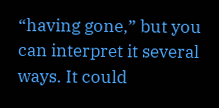“having gone,” but you can interpret it several ways. It could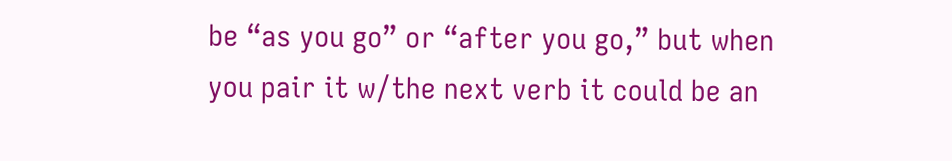be “as you go” or “after you go,” but when you pair it w/the next verb it could be an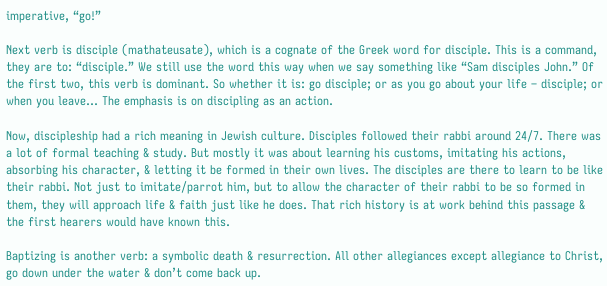imperative, “go!”

Next verb is disciple (mathateusate), which is a cognate of the Greek word for disciple. This is a command, they are to: “disciple.” We still use the word this way when we say something like “Sam disciples John.” Of the first two, this verb is dominant. So whether it is: go disciple; or as you go about your life – disciple; or when you leave… The emphasis is on discipling as an action.

Now, discipleship had a rich meaning in Jewish culture. Disciples followed their rabbi around 24/7. There was a lot of formal teaching & study. But mostly it was about learning his customs, imitating his actions, absorbing his character, & letting it be formed in their own lives. The disciples are there to learn to be like their rabbi. Not just to imitate/parrot him, but to allow the character of their rabbi to be so formed in them, they will approach life & faith just like he does. That rich history is at work behind this passage & the first hearers would have known this.

Baptizing is another verb: a symbolic death & resurrection. All other allegiances except allegiance to Christ, go down under the water & don’t come back up.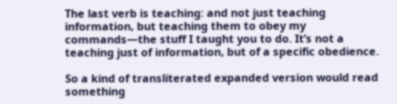The last verb is teaching: and not just teaching information, but teaching them to obey my commands—the stuff I taught you to do. It’s not a teaching just of information, but of a specific obedience.

So a kind of transliterated expanded version would read something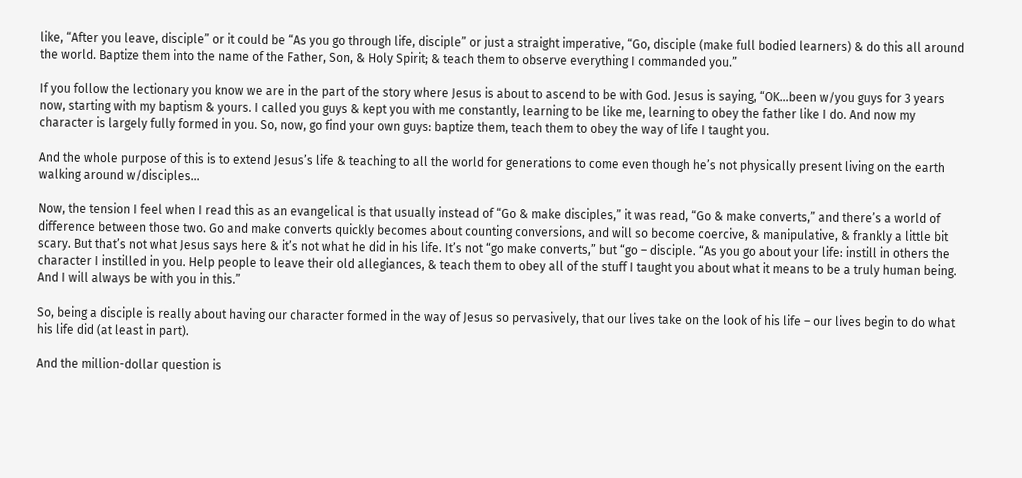like, “After you leave, disciple” or it could be “As you go through life, disciple” or just a straight imperative, “Go, disciple (make full bodied learners) & do this all around the world. Baptize them into the name of the Father, Son, & Holy Spirit; & teach them to observe everything I commanded you.”

If you follow the lectionary you know we are in the part of the story where Jesus is about to ascend to be with God. Jesus is saying, “OK…been w/you guys for 3 years now, starting with my baptism & yours. I called you guys & kept you with me constantly, learning to be like me, learning to obey the father like I do. And now my character is largely fully formed in you. So, now, go find your own guys: baptize them, teach them to obey the way of life I taught you.

And the whole purpose of this is to extend Jesus’s life & teaching to all the world for generations to come even though he’s not physically present living on the earth walking around w/disciples…

Now, the tension I feel when I read this as an evangelical is that usually instead of “Go & make disciples,” it was read, “Go & make converts,” and there’s a world of difference between those two. Go and make converts quickly becomes about counting conversions, and will so become coercive, & manipulative, & frankly a little bit scary. But that’s not what Jesus says here & it’s not what he did in his life. It’s not “go make converts,” but “go – disciple. “As you go about your life: instill in others the character I instilled in you. Help people to leave their old allegiances, & teach them to obey all of the stuff I taught you about what it means to be a truly human being. And I will always be with you in this.”

So, being a disciple is really about having our character formed in the way of Jesus so pervasively, that our lives take on the look of his life – our lives begin to do what his life did (at least in part).

And the million-dollar question is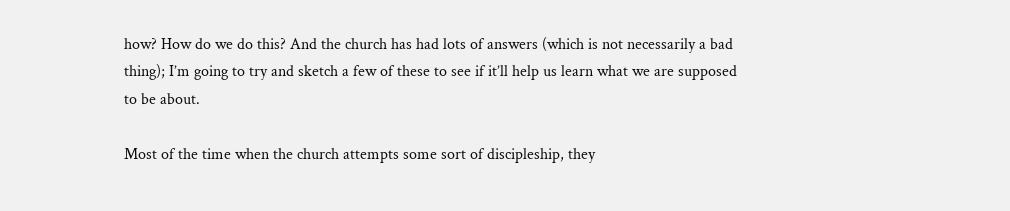how? How do we do this? And the church has had lots of answers (which is not necessarily a bad thing); I’m going to try and sketch a few of these to see if it’ll help us learn what we are supposed to be about.

Most of the time when the church attempts some sort of discipleship, they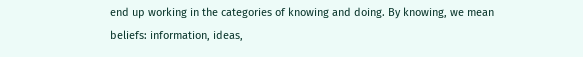end up working in the categories of knowing and doing. By knowing, we mean beliefs: information, ideas,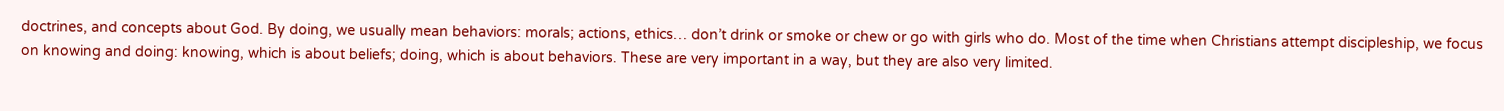doctrines, and concepts about God. By doing, we usually mean behaviors: morals; actions, ethics… don’t drink or smoke or chew or go with girls who do. Most of the time when Christians attempt discipleship, we focus on knowing and doing: knowing, which is about beliefs; doing, which is about behaviors. These are very important in a way, but they are also very limited.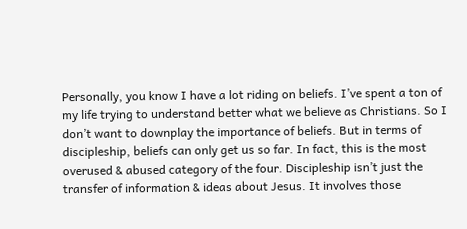Personally, you know I have a lot riding on beliefs. I’ve spent a ton of my life trying to understand better what we believe as Christians. So I don’t want to downplay the importance of beliefs. But in terms of discipleship, beliefs can only get us so far. In fact, this is the most overused & abused category of the four. Discipleship isn’t just the transfer of information & ideas about Jesus. It involves those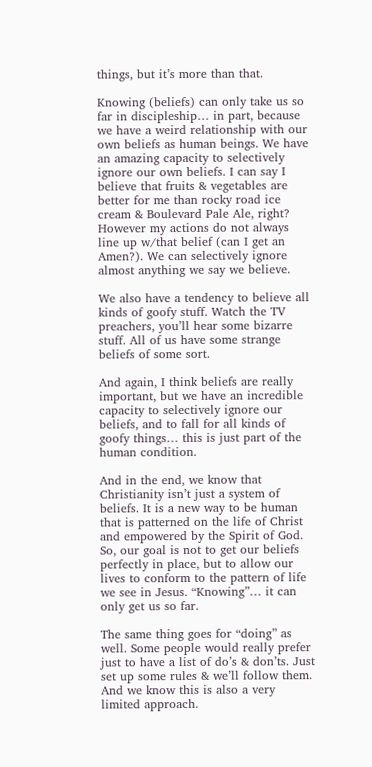things, but it’s more than that.

Knowing (beliefs) can only take us so far in discipleship… in part, because we have a weird relationship with our own beliefs as human beings. We have an amazing capacity to selectively ignore our own beliefs. I can say I believe that fruits & vegetables are better for me than rocky road ice cream & Boulevard Pale Ale, right? However my actions do not always line up w/that belief (can I get an Amen?). We can selectively ignore almost anything we say we believe.

We also have a tendency to believe all kinds of goofy stuff. Watch the TV preachers, you’ll hear some bizarre stuff. All of us have some strange beliefs of some sort.

And again, I think beliefs are really important, but we have an incredible capacity to selectively ignore our beliefs, and to fall for all kinds of goofy things… this is just part of the human condition.

And in the end, we know that Christianity isn’t just a system of beliefs. It is a new way to be human that is patterned on the life of Christ and empowered by the Spirit of God. So, our goal is not to get our beliefs perfectly in place, but to allow our lives to conform to the pattern of life we see in Jesus. “Knowing”… it can only get us so far.

The same thing goes for “doing” as well. Some people would really prefer just to have a list of do’s & don’ts. Just set up some rules & we’ll follow them. And we know this is also a very limited approach.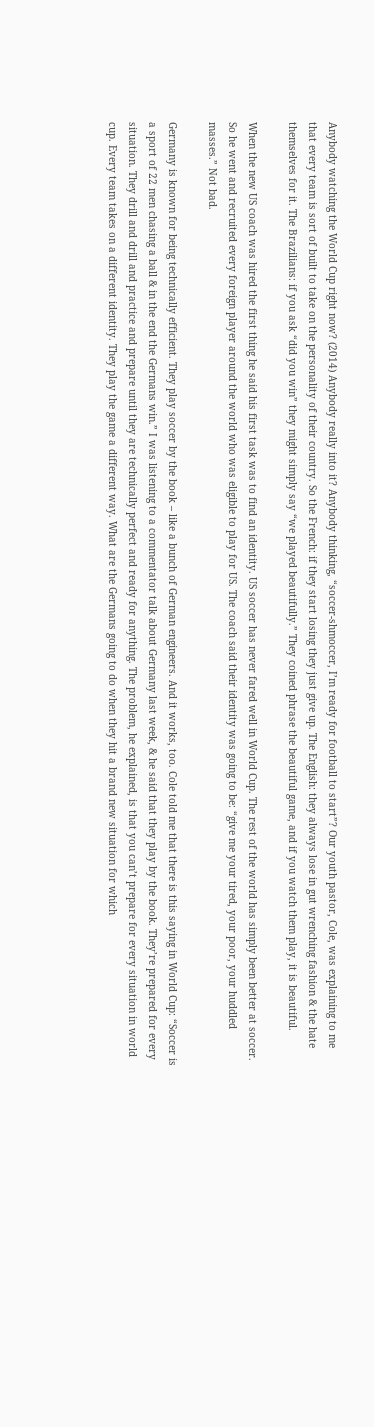Anybody watching the World Cup right now? (2014) Anybody really into it? Anybody thinking, “soccer-shmoccer, I’m ready for football to start”? Our youth pastor, Cole, was explaining to me that every team is sort of built to take on the personality of their country. So the French: if they start losing they just give up. The English: they always lose in gut wrenching fashion & the hate themselves for it. The Brazilians: if you ask “did you win” they might simply say “we played beautifully.” They coined phrase the beautiful game, and if you watch them play, it is beautiful.

When the new US coach was hired the first thing he said his first task was to find an identity. US soccer has never fared well in World Cup. The rest of the world has simply been better at soccer. So he went and recruited every foreign player around the world who was eligible to play for US. The coach said their identity was going to be: “give me your tired, your poor, your huddled masses.” Not bad.

Germany is known for being technically efficient. They play soccer by the book – like a bunch of German engineers. And it works, too. Cole told me that there is this saying in World Cup: “Soccer is a sport of 22 men chasing a ball & in the end the Germans win.” I was listening to a commentator talk about Germany last week, & he said that they play by the book. They’re prepared for every situation. They drill and drill and practice and prepare until they are technically perfect and ready for anything. The problem, he explained, is that you can’t prepare for every situation in world cup. Every team takes on a different identity. They play the game a different way. What are the Germans going to do when they hit a brand new situation for which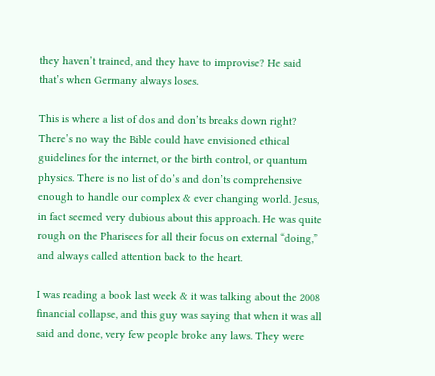they haven’t trained, and they have to improvise? He said that’s when Germany always loses.

This is where a list of dos and don’ts breaks down right? There’s no way the Bible could have envisioned ethical guidelines for the internet, or the birth control, or quantum physics. There is no list of do’s and don’ts comprehensive enough to handle our complex & ever changing world. Jesus, in fact seemed very dubious about this approach. He was quite rough on the Pharisees for all their focus on external “doing,” and always called attention back to the heart.

I was reading a book last week & it was talking about the 2008 financial collapse, and this guy was saying that when it was all said and done, very few people broke any laws. They were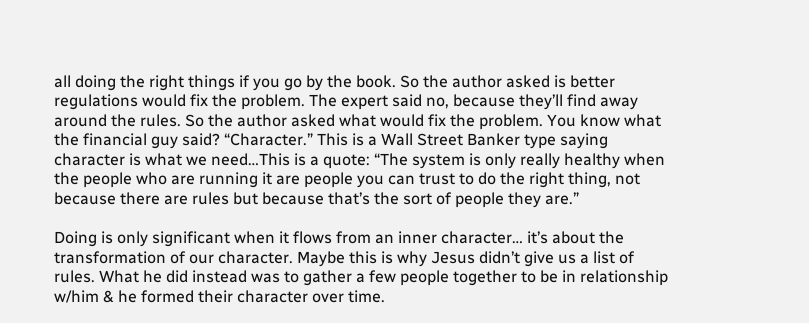all doing the right things if you go by the book. So the author asked is better regulations would fix the problem. The expert said no, because they’ll find away around the rules. So the author asked what would fix the problem. You know what the financial guy said? “Character.” This is a Wall Street Banker type saying character is what we need…This is a quote: “The system is only really healthy when the people who are running it are people you can trust to do the right thing, not because there are rules but because that’s the sort of people they are.”

Doing is only significant when it flows from an inner character… it’s about the transformation of our character. Maybe this is why Jesus didn’t give us a list of rules. What he did instead was to gather a few people together to be in relationship w/him & he formed their character over time.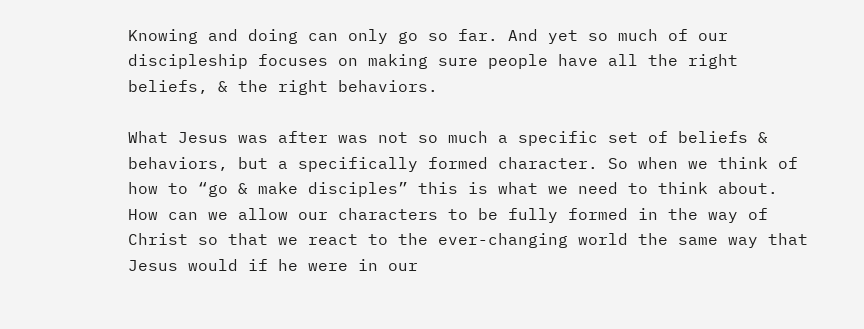Knowing and doing can only go so far. And yet so much of our discipleship focuses on making sure people have all the right beliefs, & the right behaviors.

What Jesus was after was not so much a specific set of beliefs & behaviors, but a specifically formed character. So when we think of how to “go & make disciples” this is what we need to think about. How can we allow our characters to be fully formed in the way of Christ so that we react to the ever-changing world the same way that Jesus would if he were in our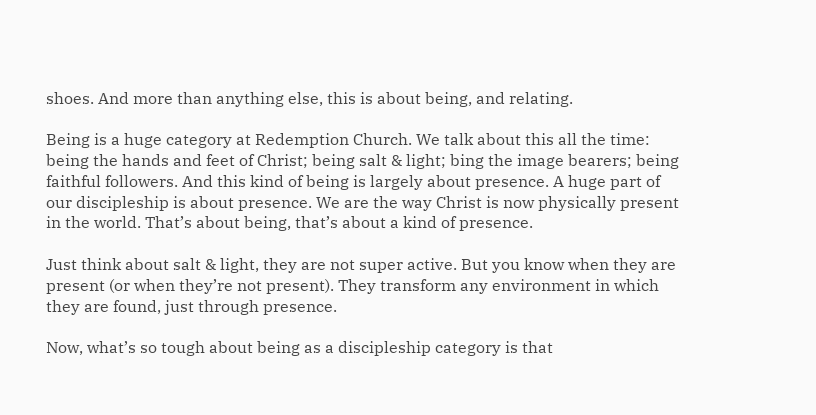shoes. And more than anything else, this is about being, and relating.

Being is a huge category at Redemption Church. We talk about this all the time: being the hands and feet of Christ; being salt & light; bing the image bearers; being faithful followers. And this kind of being is largely about presence. A huge part of our discipleship is about presence. We are the way Christ is now physically present in the world. That’s about being, that’s about a kind of presence.

Just think about salt & light, they are not super active. But you know when they are present (or when they’re not present). They transform any environment in which they are found, just through presence.

Now, what’s so tough about being as a discipleship category is that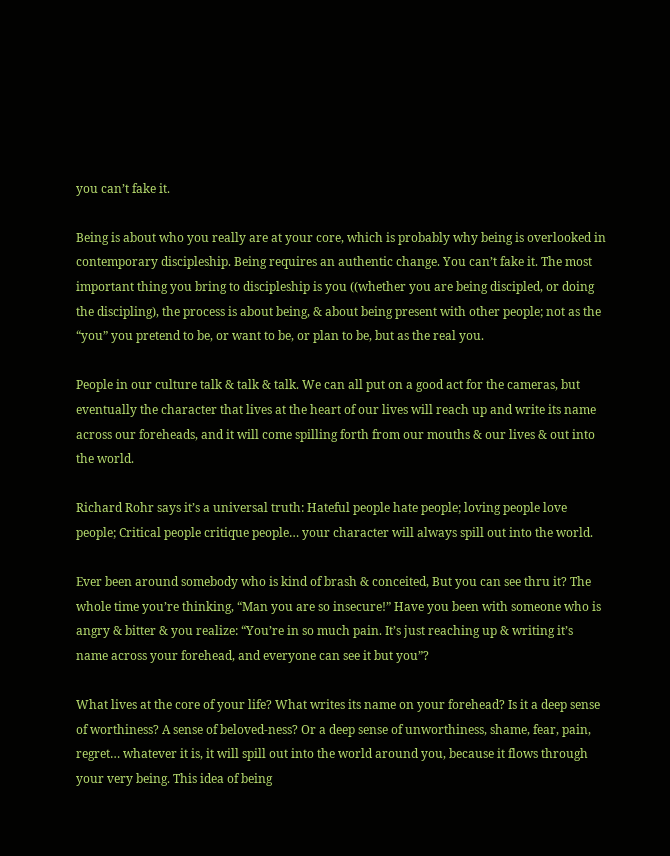you can’t fake it.

Being is about who you really are at your core, which is probably why being is overlooked in contemporary discipleship. Being requires an authentic change. You can’t fake it. The most important thing you bring to discipleship is you ((whether you are being discipled, or doing the discipling), the process is about being, & about being present with other people; not as the “you” you pretend to be, or want to be, or plan to be, but as the real you.

People in our culture talk & talk & talk. We can all put on a good act for the cameras, but eventually the character that lives at the heart of our lives will reach up and write its name across our foreheads, and it will come spilling forth from our mouths & our lives & out into the world.

Richard Rohr says it’s a universal truth: Hateful people hate people; loving people love people; Critical people critique people… your character will always spill out into the world.

Ever been around somebody who is kind of brash & conceited, But you can see thru it? The whole time you’re thinking, “Man you are so insecure!” Have you been with someone who is angry & bitter & you realize: “You’re in so much pain. It’s just reaching up & writing it’s name across your forehead, and everyone can see it but you”?

What lives at the core of your life? What writes its name on your forehead? Is it a deep sense of worthiness? A sense of beloved-ness? Or a deep sense of unworthiness, shame, fear, pain, regret… whatever it is, it will spill out into the world around you, because it flows through your very being. This idea of being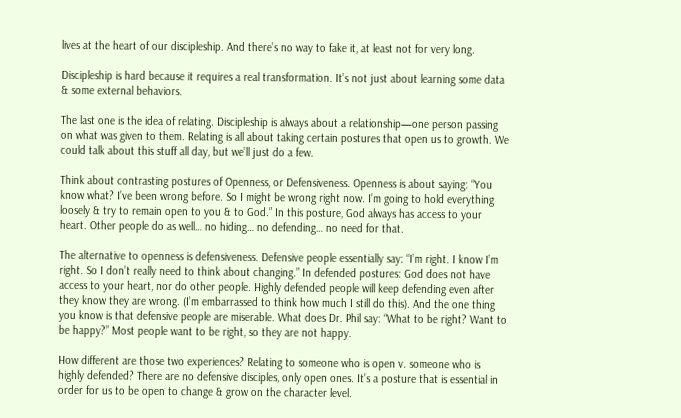lives at the heart of our discipleship. And there’s no way to fake it, at least not for very long.

Discipleship is hard because it requires a real transformation. It’s not just about learning some data & some external behaviors.

The last one is the idea of relating. Discipleship is always about a relationship—one person passing on what was given to them. Relating is all about taking certain postures that open us to growth. We could talk about this stuff all day, but we’ll just do a few.

Think about contrasting postures of Openness, or Defensiveness. Openness is about saying: “You know what? I’ve been wrong before. So I might be wrong right now. I’m going to hold everything loosely & try to remain open to you & to God.” In this posture, God always has access to your heart. Other people do as well… no hiding… no defending… no need for that.

The alternative to openness is defensiveness. Defensive people essentially say: “I’m right. I know I’m right. So I don’t really need to think about changing.” In defended postures: God does not have access to your heart, nor do other people. Highly defended people will keep defending even after they know they are wrong. (I’m embarrassed to think how much I still do this). And the one thing you know is that defensive people are miserable. What does Dr. Phil say: “What to be right? Want to be happy?” Most people want to be right, so they are not happy.

How different are those two experiences? Relating to someone who is open v. someone who is highly defended? There are no defensive disciples, only open ones. It’s a posture that is essential in order for us to be open to change & grow on the character level.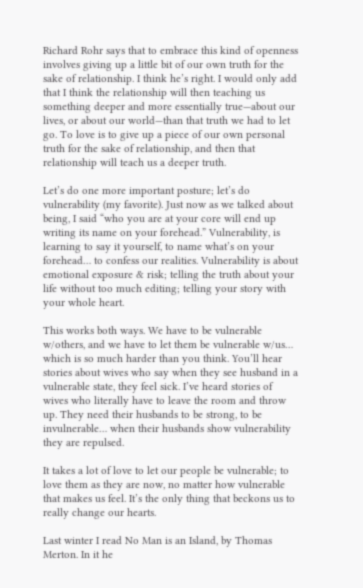Richard Rohr says that to embrace this kind of openness involves giving up a little bit of our own truth for the sake of relationship. I think he’s right. I would only add that I think the relationship will then teaching us something deeper and more essentially true—about our lives, or about our world—than that truth we had to let go. To love is to give up a piece of our own personal truth for the sake of relationship, and then that relationship will teach us a deeper truth.

Let’s do one more important posture; let’s do vulnerability (my favorite). Just now as we talked about being, I said “who you are at your core will end up writing its name on your forehead.” Vulnerability, is learning to say it yourself, to name what’s on your forehead… to confess our realities. Vulnerability is about emotional exposure & risk; telling the truth about your life without too much editing; telling your story with your whole heart.

This works both ways. We have to be vulnerable w/others, and we have to let them be vulnerable w/us… which is so much harder than you think. You’ll hear stories about wives who say when they see husband in a vulnerable state, they feel sick. I’ve heard stories of wives who literally have to leave the room and throw up. They need their husbands to be strong, to be invulnerable… when their husbands show vulnerability they are repulsed.

It takes a lot of love to let our people be vulnerable; to love them as they are now, no matter how vulnerable that makes us feel. It’s the only thing that beckons us to really change our hearts.

Last winter I read No Man is an Island, by Thomas Merton. In it he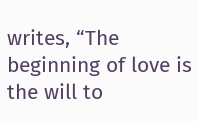writes, “The beginning of love is the will to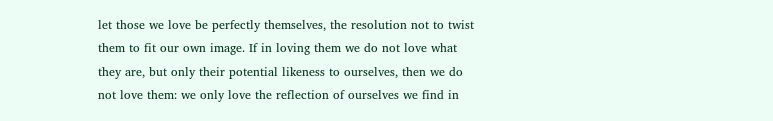let those we love be perfectly themselves, the resolution not to twist them to fit our own image. If in loving them we do not love what they are, but only their potential likeness to ourselves, then we do not love them: we only love the reflection of ourselves we find in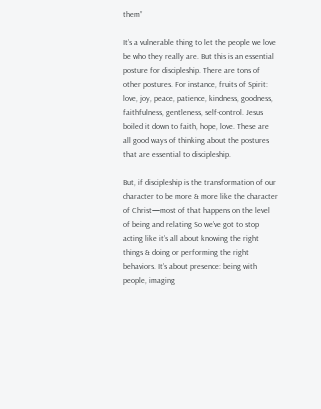them”

It’s a vulnerable thing to let the people we love be who they really are. But this is an essential posture for discipleship. There are tons of other postures. For instance, fruits of Spirit: love, joy, peace, patience, kindness, goodness, faithfulness, gentleness, self-control. Jesus boiled it down to faith, hope, love. These are all good ways of thinking about the postures that are essential to discipleship.

But, if discipleship is the transformation of our character to be more & more like the character of Christ—most of that happens on the level of being and relating So we’ve got to stop acting like it’s all about knowing the right things & doing or performing the right behaviors. It’s about presence: being with people, imaging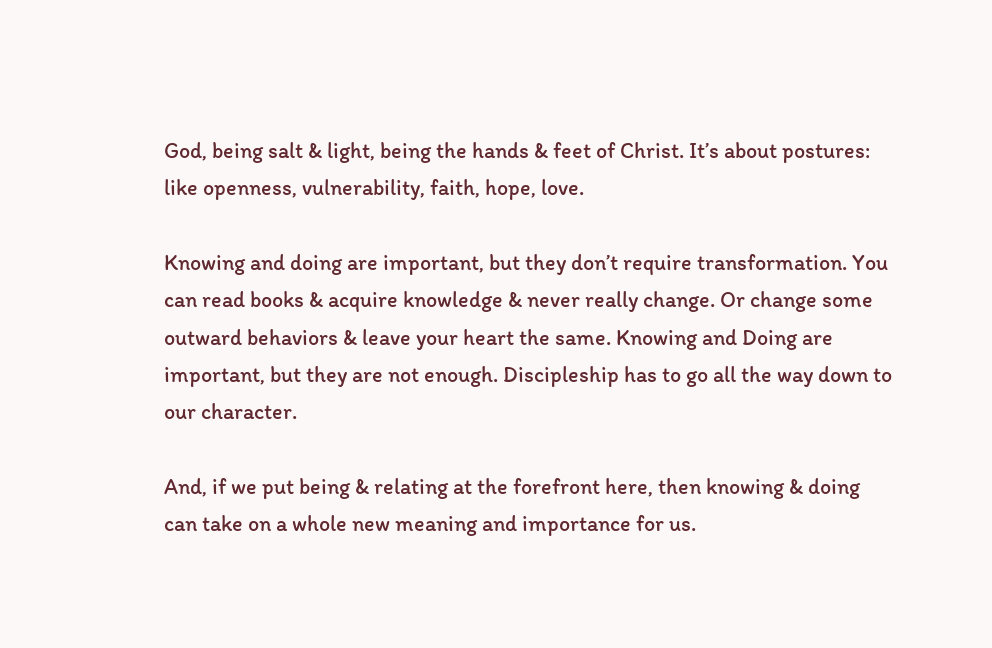God, being salt & light, being the hands & feet of Christ. It’s about postures: like openness, vulnerability, faith, hope, love.

Knowing and doing are important, but they don’t require transformation. You can read books & acquire knowledge & never really change. Or change some outward behaviors & leave your heart the same. Knowing and Doing are important, but they are not enough. Discipleship has to go all the way down to our character.

And, if we put being & relating at the forefront here, then knowing & doing can take on a whole new meaning and importance for us.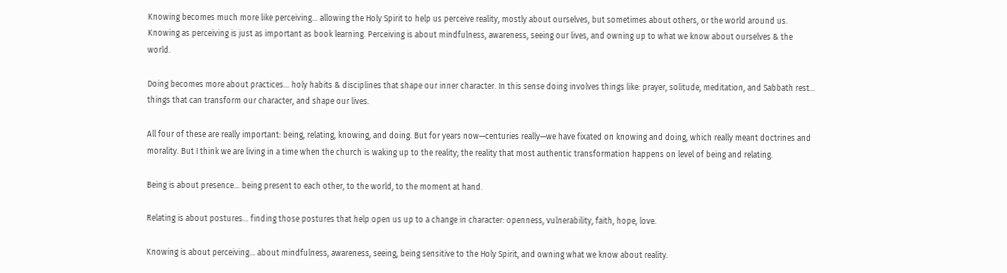Knowing becomes much more like perceiving… allowing the Holy Spirit to help us perceive reality, mostly about ourselves, but sometimes about others, or the world around us. Knowing as perceiving is just as important as book learning. Perceiving is about mindfulness, awareness, seeing our lives, and owning up to what we know about ourselves & the world.

Doing becomes more about practices… holy habits & disciplines that shape our inner character. In this sense doing involves things like: prayer, solitude, meditation, and Sabbath rest… things that can transform our character, and shape our lives.

All four of these are really important: being, relating, knowing, and doing. But for years now—centuries really—we have fixated on knowing and doing, which really meant doctrines and morality. But I think we are living in a time when the church is waking up to the reality; the reality that most authentic transformation happens on level of being and relating.

Being is about presence… being present to each other, to the world, to the moment at hand.

Relating is about postures… finding those postures that help open us up to a change in character: openness, vulnerability, faith, hope, love.

Knowing is about perceiving… about mindfulness, awareness, seeing, being sensitive to the Holy Spirit, and owning what we know about reality.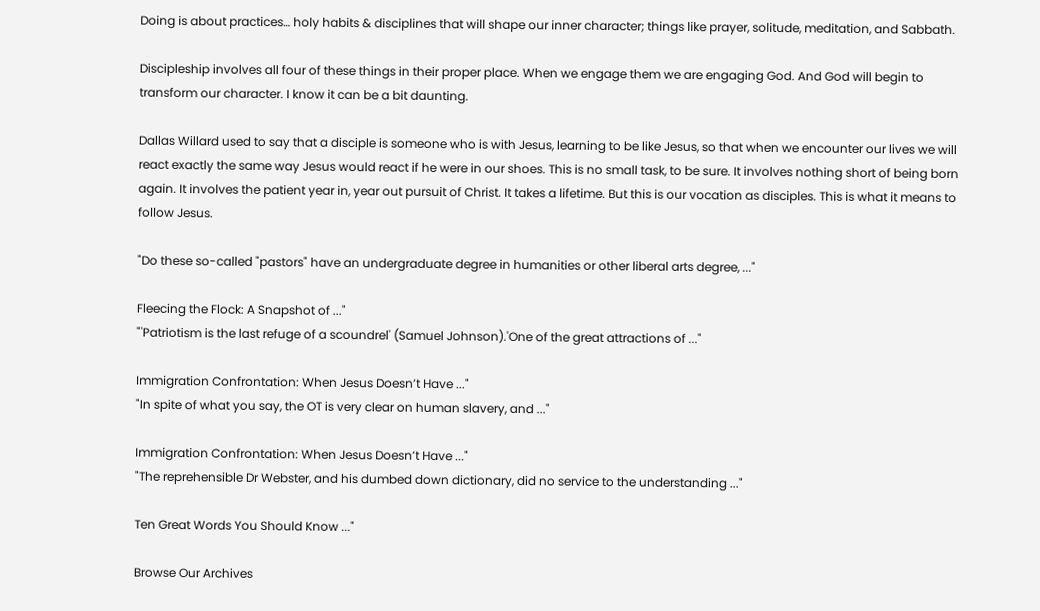Doing is about practices… holy habits & disciplines that will shape our inner character; things like prayer, solitude, meditation, and Sabbath.

Discipleship involves all four of these things in their proper place. When we engage them we are engaging God. And God will begin to transform our character. I know it can be a bit daunting.

Dallas Willard used to say that a disciple is someone who is with Jesus, learning to be like Jesus, so that when we encounter our lives we will react exactly the same way Jesus would react if he were in our shoes. This is no small task, to be sure. It involves nothing short of being born again. It involves the patient year in, year out pursuit of Christ. It takes a lifetime. But this is our vocation as disciples. This is what it means to follow Jesus.

"Do these so-called "pastors" have an undergraduate degree in humanities or other liberal arts degree, ..."

Fleecing the Flock: A Snapshot of ..."
"'Patriotism is the last refuge of a scoundrel' (Samuel Johnson).'One of the great attractions of ..."

Immigration Confrontation: When Jesus Doesn’t Have ..."
"In spite of what you say, the OT is very clear on human slavery, and ..."

Immigration Confrontation: When Jesus Doesn’t Have ..."
"The reprehensible Dr Webster, and his dumbed down dictionary, did no service to the understanding ..."

Ten Great Words You Should Know ..."

Browse Our Archives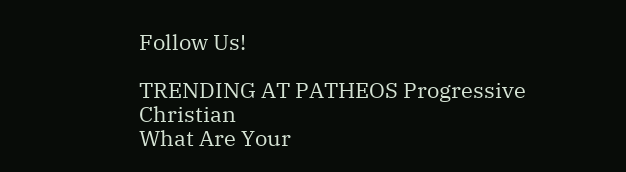Follow Us!

TRENDING AT PATHEOS Progressive Christian
What Are Your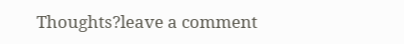Thoughts?leave a comment